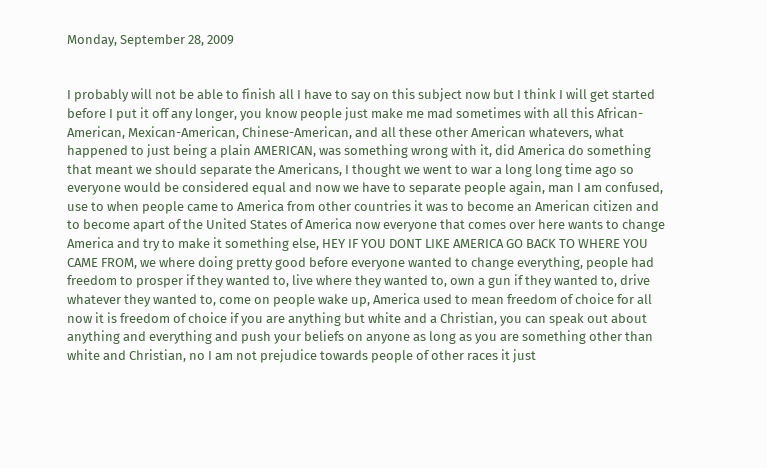Monday, September 28, 2009


I probably will not be able to finish all I have to say on this subject now but I think I will get started before I put it off any longer, you know people just make me mad sometimes with all this African-American, Mexican-American, Chinese-American, and all these other American whatevers, what happened to just being a plain AMERICAN, was something wrong with it, did America do something that meant we should separate the Americans, I thought we went to war a long long time ago so everyone would be considered equal and now we have to separate people again, man I am confused, use to when people came to America from other countries it was to become an American citizen and to become apart of the United States of America now everyone that comes over here wants to change America and try to make it something else, HEY IF YOU DONT LIKE AMERICA GO BACK TO WHERE YOU CAME FROM, we where doing pretty good before everyone wanted to change everything, people had freedom to prosper if they wanted to, live where they wanted to, own a gun if they wanted to, drive whatever they wanted to, come on people wake up, America used to mean freedom of choice for all now it is freedom of choice if you are anything but white and a Christian, you can speak out about anything and everything and push your beliefs on anyone as long as you are something other than white and Christian, no I am not prejudice towards people of other races it just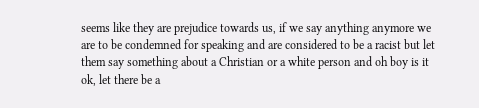seems like they are prejudice towards us, if we say anything anymore we are to be condemned for speaking and are considered to be a racist but let them say something about a Christian or a white person and oh boy is it ok, let there be a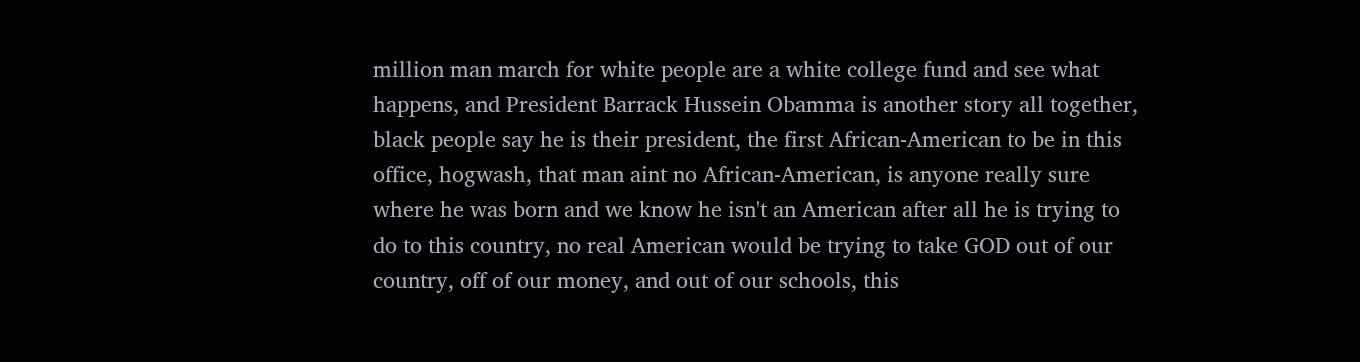million man march for white people are a white college fund and see what happens, and President Barrack Hussein Obamma is another story all together, black people say he is their president, the first African-American to be in this office, hogwash, that man aint no African-American, is anyone really sure where he was born and we know he isn't an American after all he is trying to do to this country, no real American would be trying to take GOD out of our country, off of our money, and out of our schools, this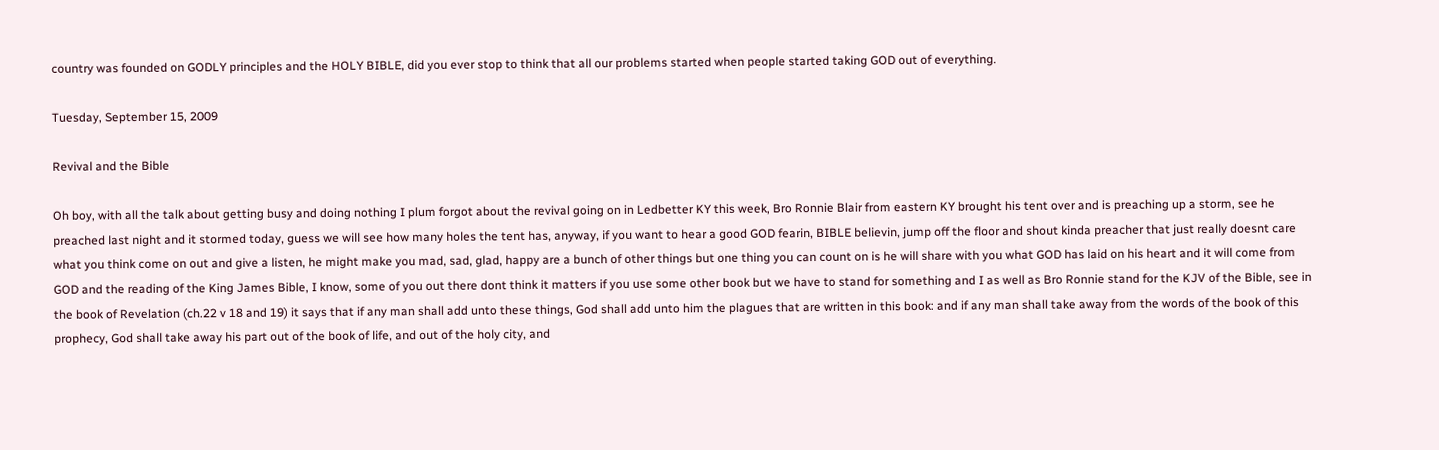country was founded on GODLY principles and the HOLY BIBLE, did you ever stop to think that all our problems started when people started taking GOD out of everything.

Tuesday, September 15, 2009

Revival and the Bible

Oh boy, with all the talk about getting busy and doing nothing I plum forgot about the revival going on in Ledbetter KY this week, Bro Ronnie Blair from eastern KY brought his tent over and is preaching up a storm, see he preached last night and it stormed today, guess we will see how many holes the tent has, anyway, if you want to hear a good GOD fearin, BIBLE believin, jump off the floor and shout kinda preacher that just really doesnt care what you think come on out and give a listen, he might make you mad, sad, glad, happy are a bunch of other things but one thing you can count on is he will share with you what GOD has laid on his heart and it will come from GOD and the reading of the King James Bible, I know, some of you out there dont think it matters if you use some other book but we have to stand for something and I as well as Bro Ronnie stand for the KJV of the Bible, see in the book of Revelation (ch.22 v 18 and 19) it says that if any man shall add unto these things, God shall add unto him the plagues that are written in this book: and if any man shall take away from the words of the book of this prophecy, God shall take away his part out of the book of life, and out of the holy city, and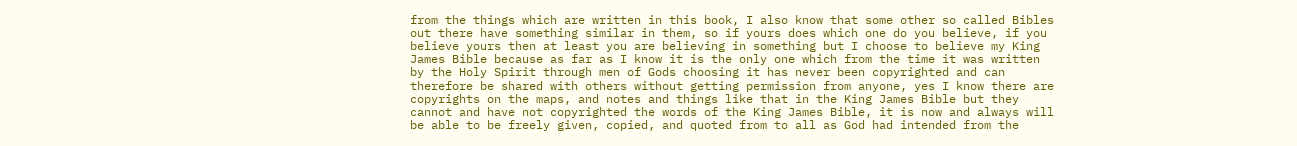from the things which are written in this book, I also know that some other so called Bibles out there have something similar in them, so if yours does which one do you believe, if you believe yours then at least you are believing in something but I choose to believe my King James Bible because as far as I know it is the only one which from the time it was written by the Holy Spirit through men of Gods choosing it has never been copyrighted and can therefore be shared with others without getting permission from anyone, yes I know there are copyrights on the maps, and notes and things like that in the King James Bible but they cannot and have not copyrighted the words of the King James Bible, it is now and always will be able to be freely given, copied, and quoted from to all as God had intended from the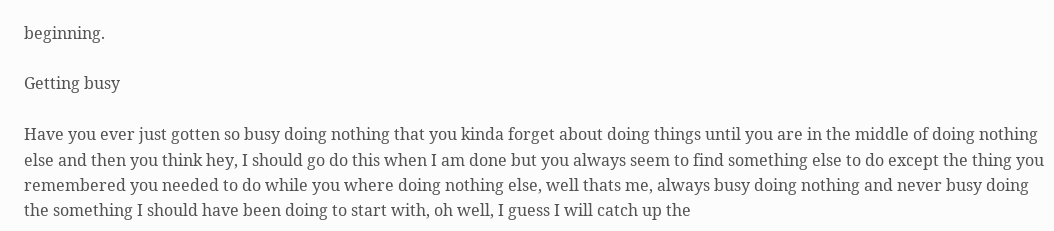beginning.

Getting busy

Have you ever just gotten so busy doing nothing that you kinda forget about doing things until you are in the middle of doing nothing else and then you think hey, I should go do this when I am done but you always seem to find something else to do except the thing you remembered you needed to do while you where doing nothing else, well thats me, always busy doing nothing and never busy doing the something I should have been doing to start with, oh well, I guess I will catch up the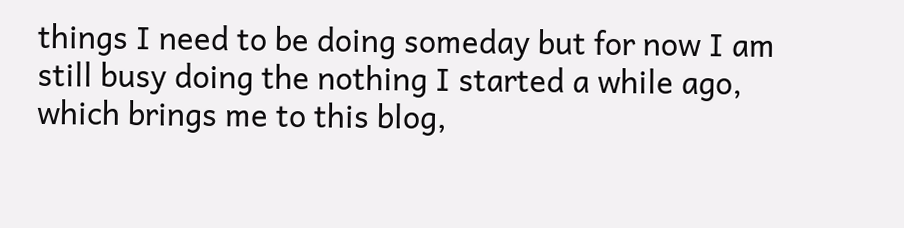things I need to be doing someday but for now I am still busy doing the nothing I started a while ago, which brings me to this blog,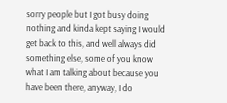sorry people but I got busy doing nothing and kinda kept saying I would get back to this, and well always did something else, some of you know what I am talking about because you have been there, anyway, I do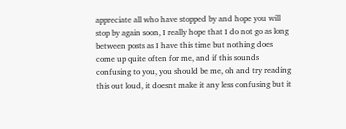appreciate all who have stopped by and hope you will stop by again soon, I really hope that I do not go as long between posts as I have this time but nothing does come up quite often for me, and if this sounds confusing to you, you should be me, oh and try reading this out loud, it doesnt make it any less confusing but it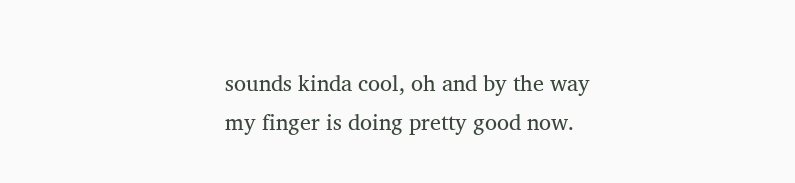sounds kinda cool, oh and by the way my finger is doing pretty good now.